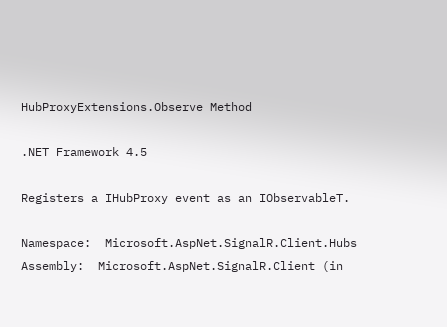HubProxyExtensions.Observe Method

.NET Framework 4.5

Registers a IHubProxy event as an IObservableT.

Namespace:  Microsoft.AspNet.SignalR.Client.Hubs
Assembly:  Microsoft.AspNet.SignalR.Client (in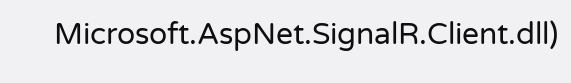Microsoft.AspNet.SignalR.Client.dll)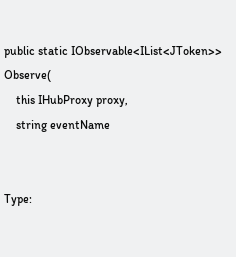public static IObservable<IList<JToken>> Observe(
    this IHubProxy proxy,
    string eventName


Type: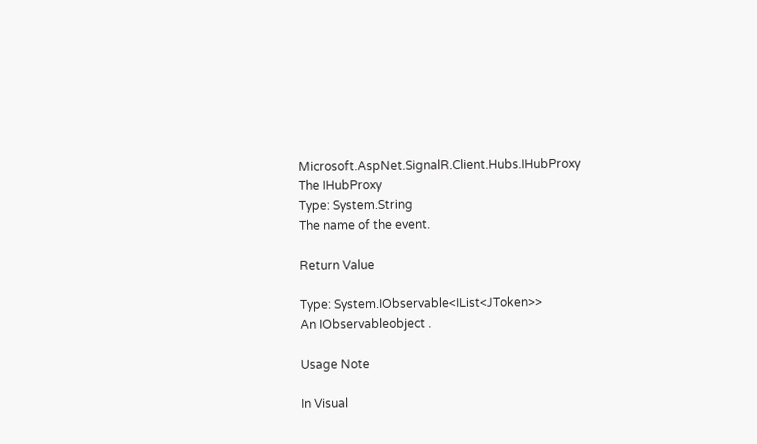Microsoft.AspNet.SignalR.Client.Hubs.IHubProxy
The IHubProxy
Type: System.String
The name of the event.

Return Value

Type: System.IObservable<IList<JToken>>
An IObservableobject .

Usage Note

In Visual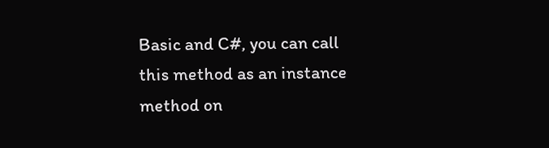Basic and C#, you can call this method as an instance method on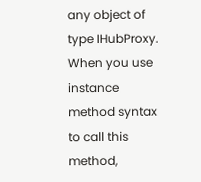any object of type IHubProxy. When you use instance method syntax to call this method,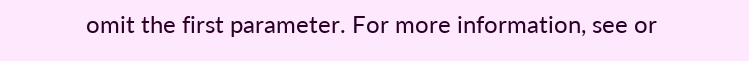omit the first parameter. For more information, see or